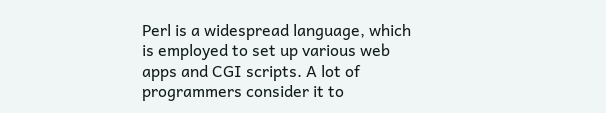Perl is a widespread language, which is employed to set up various web apps and CGI scripts. A lot of programmers consider it to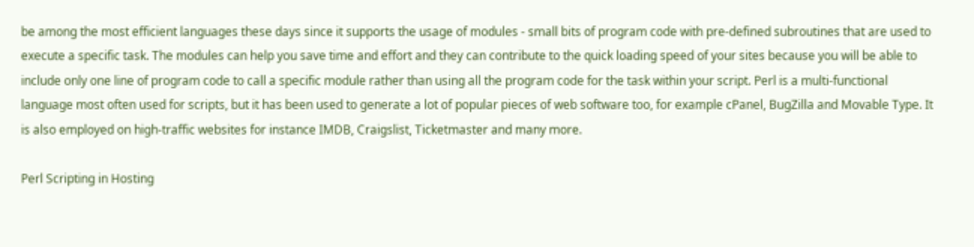be among the most efficient languages these days since it supports the usage of modules - small bits of program code with pre-defined subroutines that are used to execute a specific task. The modules can help you save time and effort and they can contribute to the quick loading speed of your sites because you will be able to include only one line of program code to call a specific module rather than using all the program code for the task within your script. Perl is a multi-functional language most often used for scripts, but it has been used to generate a lot of popular pieces of web software too, for example cPanel, BugZilla and Movable Type. It is also employed on high-traffic websites for instance IMDB, Craigslist, Ticketmaster and many more.

Perl Scripting in Hosting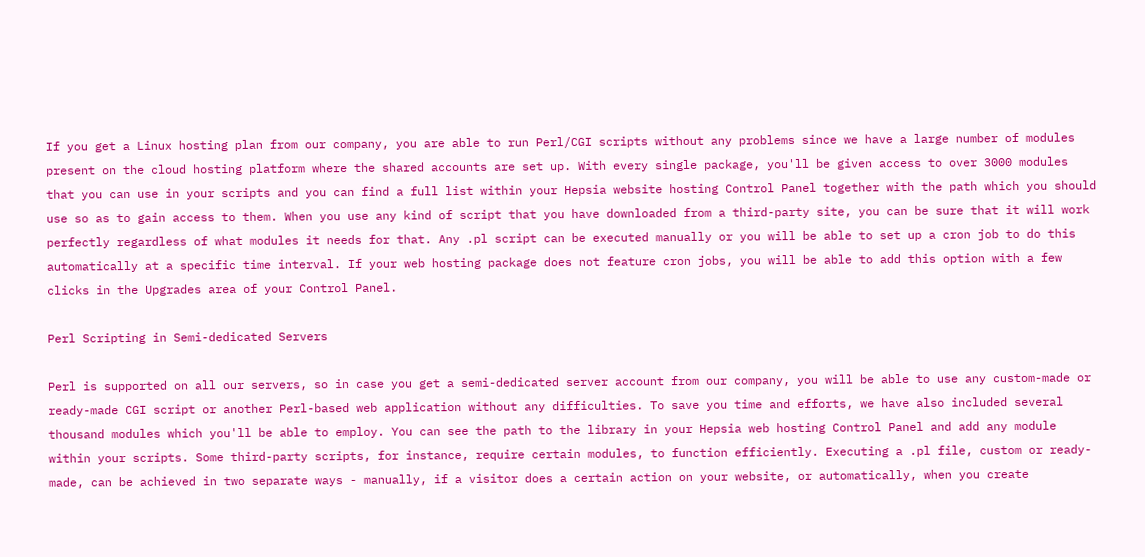If you get a Linux hosting plan from our company, you are able to run Perl/CGI scripts without any problems since we have a large number of modules present on the cloud hosting platform where the shared accounts are set up. With every single package, you'll be given access to over 3000 modules that you can use in your scripts and you can find a full list within your Hepsia website hosting Control Panel together with the path which you should use so as to gain access to them. When you use any kind of script that you have downloaded from a third-party site, you can be sure that it will work perfectly regardless of what modules it needs for that. Any .pl script can be executed manually or you will be able to set up a cron job to do this automatically at a specific time interval. If your web hosting package does not feature cron jobs, you will be able to add this option with a few clicks in the Upgrades area of your Control Panel.

Perl Scripting in Semi-dedicated Servers

Perl is supported on all our servers, so in case you get a semi-dedicated server account from our company, you will be able to use any custom-made or ready-made CGI script or another Perl-based web application without any difficulties. To save you time and efforts, we have also included several thousand modules which you'll be able to employ. You can see the path to the library in your Hepsia web hosting Control Panel and add any module within your scripts. Some third-party scripts, for instance, require certain modules, to function efficiently. Executing a .pl file, custom or ready-made, can be achieved in two separate ways - manually, if a visitor does a certain action on your website, or automatically, when you create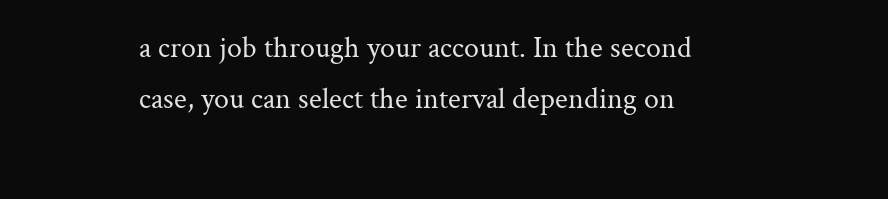a cron job through your account. In the second case, you can select the interval depending on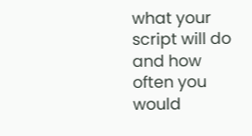what your script will do and how often you would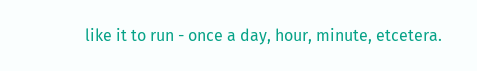like it to run - once a day, hour, minute, etcetera.